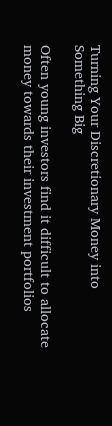Turning Your Discretionary Money into Something Big

Often young investors find it difficult to allocate money towards their investment portfolios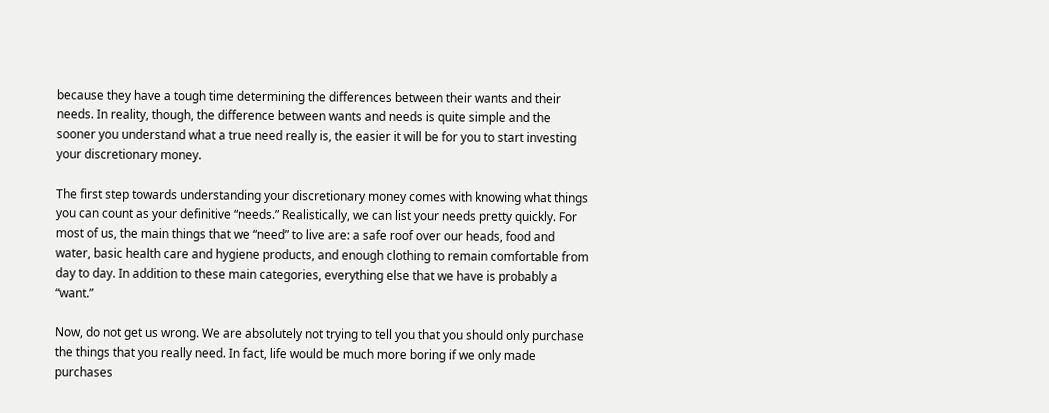because they have a tough time determining the differences between their wants and their needs. In reality, though, the difference between wants and needs is quite simple and the sooner you understand what a true need really is, the easier it will be for you to start investing your discretionary money.

The first step towards understanding your discretionary money comes with knowing what things you can count as your definitive “needs.” Realistically, we can list your needs pretty quickly. For most of us, the main things that we “need” to live are: a safe roof over our heads, food and water, basic health care and hygiene products, and enough clothing to remain comfortable from day to day. In addition to these main categories, everything else that we have is probably a “want.”

Now, do not get us wrong. We are absolutely not trying to tell you that you should only purchase the things that you really need. In fact, life would be much more boring if we only made purchases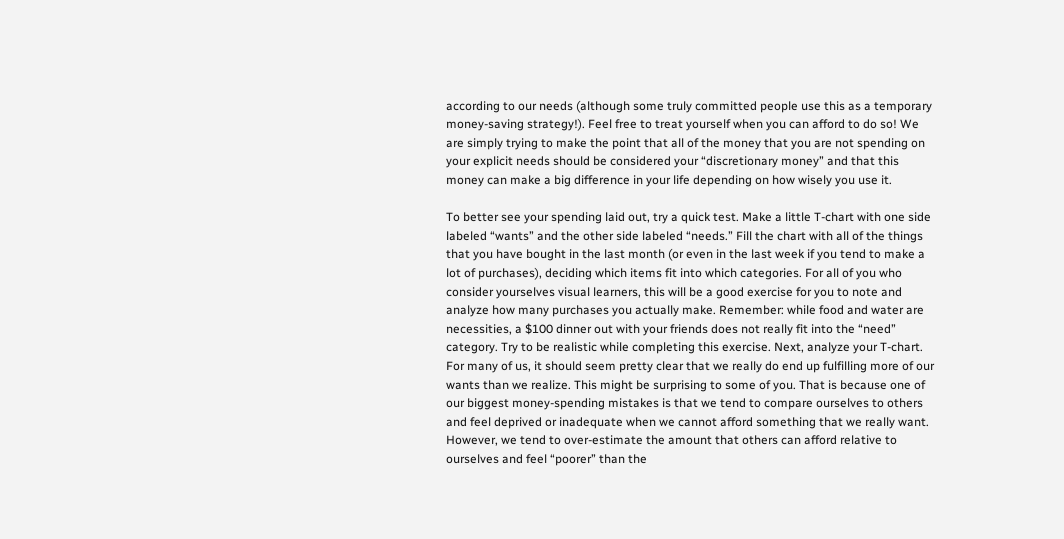according to our needs (although some truly committed people use this as a temporary money-saving strategy!). Feel free to treat yourself when you can afford to do so! We are simply trying to make the point that all of the money that you are not spending on your explicit needs should be considered your “discretionary money” and that this money can make a big difference in your life depending on how wisely you use it.

To better see your spending laid out, try a quick test. Make a little T-chart with one side labeled “wants” and the other side labeled “needs.” Fill the chart with all of the things that you have bought in the last month (or even in the last week if you tend to make a lot of purchases), deciding which items fit into which categories. For all of you who consider yourselves visual learners, this will be a good exercise for you to note and analyze how many purchases you actually make. Remember: while food and water are necessities, a $100 dinner out with your friends does not really fit into the “need” category. Try to be realistic while completing this exercise. Next, analyze your T-chart. For many of us, it should seem pretty clear that we really do end up fulfilling more of our wants than we realize. This might be surprising to some of you. That is because one of our biggest money-spending mistakes is that we tend to compare ourselves to others and feel deprived or inadequate when we cannot afford something that we really want. However, we tend to over-estimate the amount that others can afford relative to ourselves and feel “poorer” than the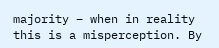majority – when in reality this is a misperception. By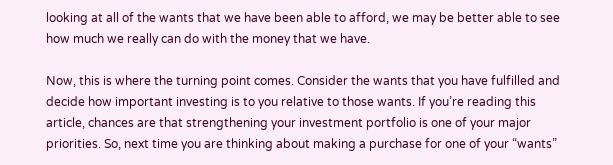looking at all of the wants that we have been able to afford, we may be better able to see how much we really can do with the money that we have.

Now, this is where the turning point comes. Consider the wants that you have fulfilled and decide how important investing is to you relative to those wants. If you’re reading this article, chances are that strengthening your investment portfolio is one of your major priorities. So, next time you are thinking about making a purchase for one of your “wants”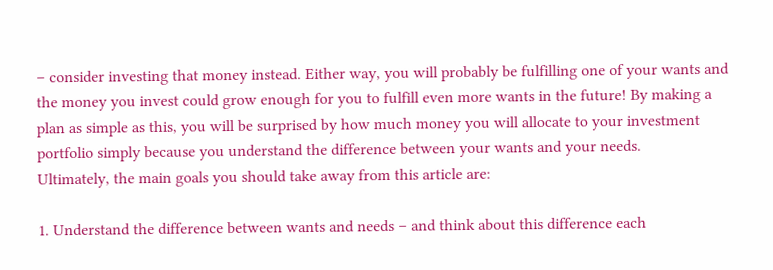– consider investing that money instead. Either way, you will probably be fulfilling one of your wants and the money you invest could grow enough for you to fulfill even more wants in the future! By making a plan as simple as this, you will be surprised by how much money you will allocate to your investment portfolio simply because you understand the difference between your wants and your needs.
Ultimately, the main goals you should take away from this article are:

1. Understand the difference between wants and needs – and think about this difference each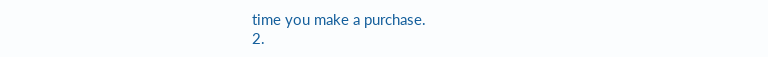time you make a purchase.
2.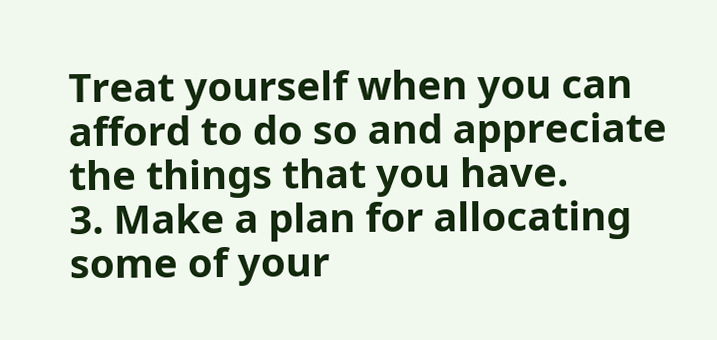Treat yourself when you can afford to do so and appreciate the things that you have.
3. Make a plan for allocating some of your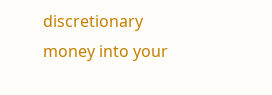discretionary money into your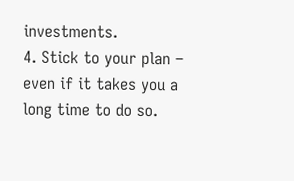investments.
4. Stick to your plan – even if it takes you a long time to do so.